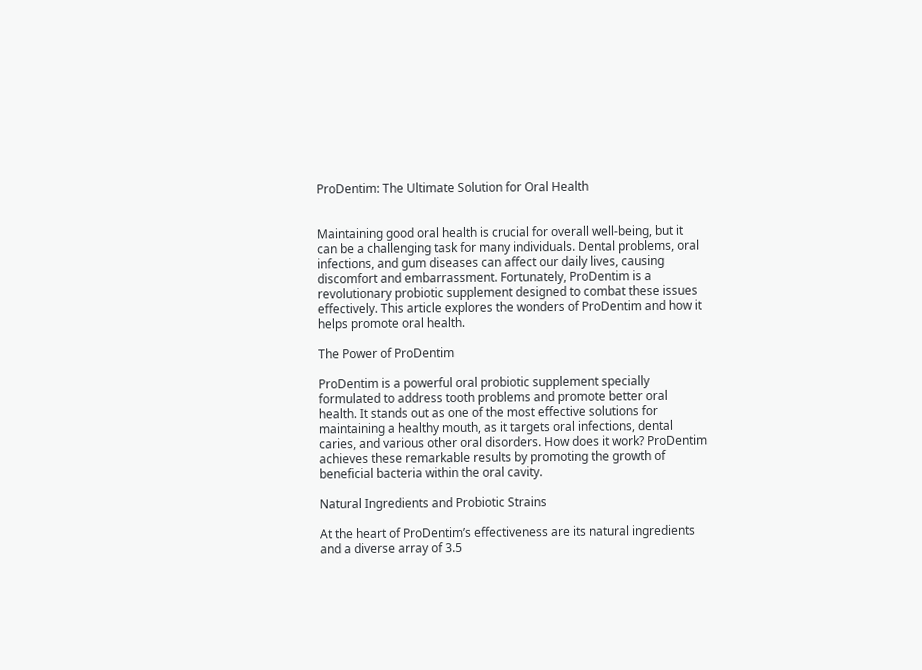ProDentim: The Ultimate Solution for Oral Health


Maintaining good oral health is crucial for overall well-being, but it can be a challenging task for many individuals. Dental problems, oral infections, and gum diseases can affect our daily lives, causing discomfort and embarrassment. Fortunately, ProDentim is a revolutionary probiotic supplement designed to combat these issues effectively. This article explores the wonders of ProDentim and how it helps promote oral health.

The Power of ProDentim

ProDentim is a powerful oral probiotic supplement specially formulated to address tooth problems and promote better oral health. It stands out as one of the most effective solutions for maintaining a healthy mouth, as it targets oral infections, dental caries, and various other oral disorders. How does it work? ProDentim achieves these remarkable results by promoting the growth of beneficial bacteria within the oral cavity.

Natural Ingredients and Probiotic Strains

At the heart of ProDentim’s effectiveness are its natural ingredients and a diverse array of 3.5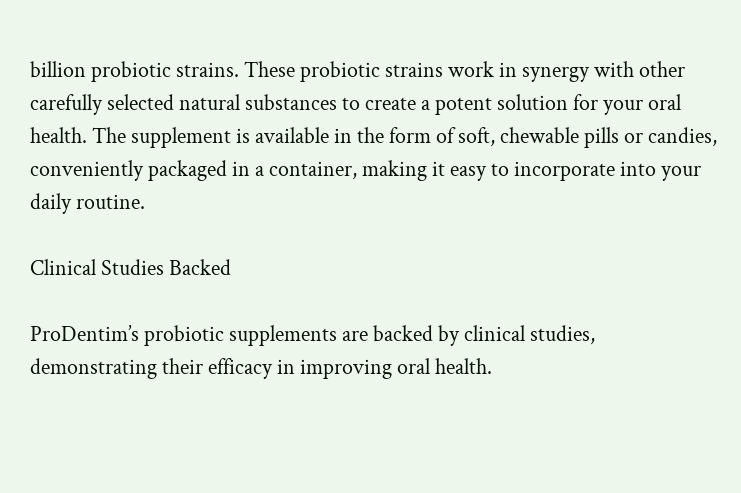billion probiotic strains. These probiotic strains work in synergy with other carefully selected natural substances to create a potent solution for your oral health. The supplement is available in the form of soft, chewable pills or candies, conveniently packaged in a container, making it easy to incorporate into your daily routine.

Clinical Studies Backed

ProDentim’s probiotic supplements are backed by clinical studies, demonstrating their efficacy in improving oral health.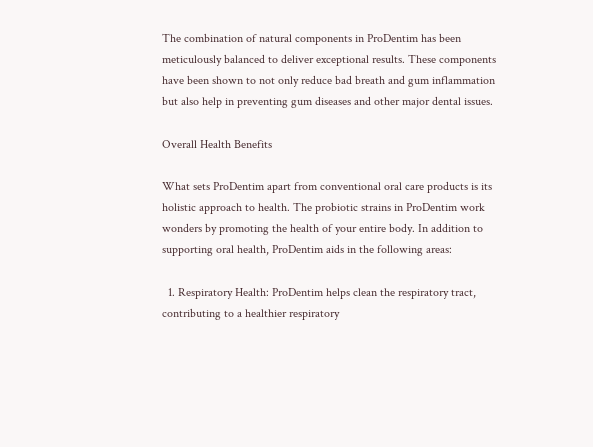The combination of natural components in ProDentim has been meticulously balanced to deliver exceptional results. These components have been shown to not only reduce bad breath and gum inflammation but also help in preventing gum diseases and other major dental issues.

Overall Health Benefits

What sets ProDentim apart from conventional oral care products is its holistic approach to health. The probiotic strains in ProDentim work wonders by promoting the health of your entire body. In addition to supporting oral health, ProDentim aids in the following areas:

  1. Respiratory Health: ProDentim helps clean the respiratory tract, contributing to a healthier respiratory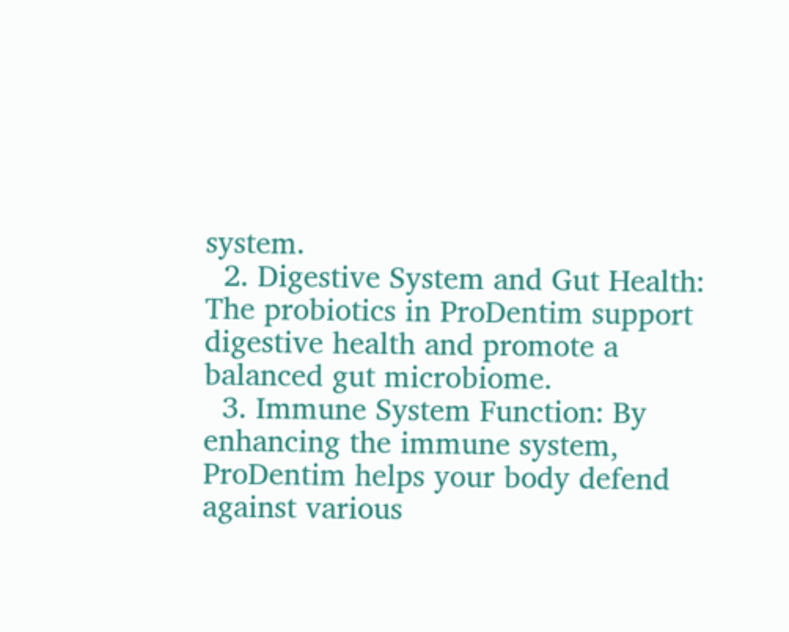system.
  2. Digestive System and Gut Health: The probiotics in ProDentim support digestive health and promote a balanced gut microbiome.
  3. Immune System Function: By enhancing the immune system, ProDentim helps your body defend against various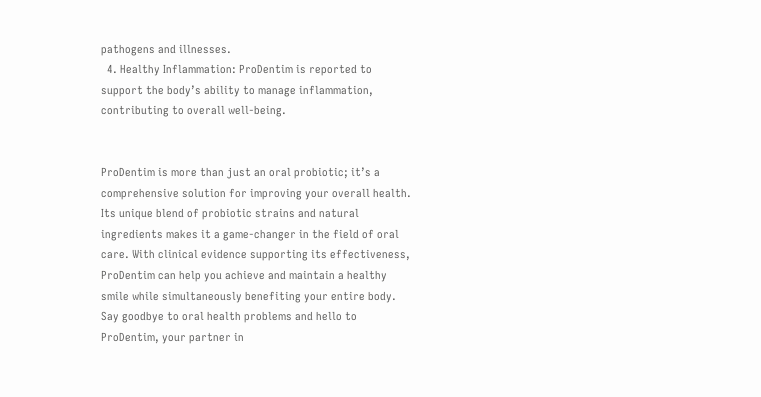pathogens and illnesses.
  4. Healthy Inflammation: ProDentim is reported to support the body’s ability to manage inflammation, contributing to overall well-being.


ProDentim is more than just an oral probiotic; it’s a comprehensive solution for improving your overall health. Its unique blend of probiotic strains and natural ingredients makes it a game-changer in the field of oral care. With clinical evidence supporting its effectiveness, ProDentim can help you achieve and maintain a healthy smile while simultaneously benefiting your entire body. Say goodbye to oral health problems and hello to ProDentim, your partner in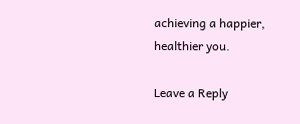achieving a happier, healthier you.

Leave a Reply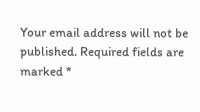Your email address will not be published. Required fields are marked *